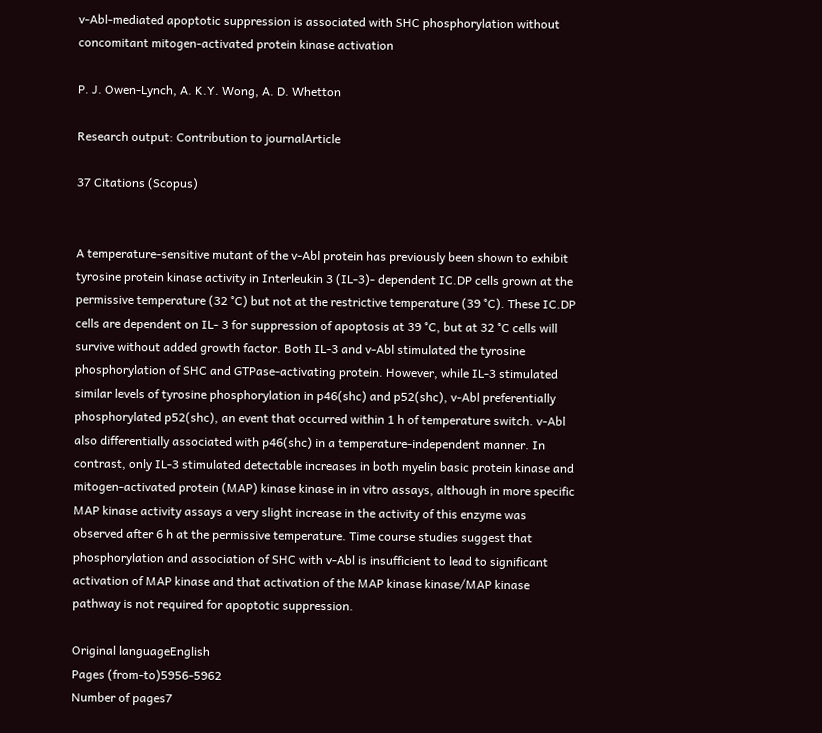v-Abl-mediated apoptotic suppression is associated with SHC phosphorylation without concomitant mitogen-activated protein kinase activation

P. J. Owen-Lynch, A. K.Y. Wong, A. D. Whetton

Research output: Contribution to journalArticle

37 Citations (Scopus)


A temperature-sensitive mutant of the v-Abl protein has previously been shown to exhibit tyrosine protein kinase activity in Interleukin 3 (IL-3)- dependent IC.DP cells grown at the permissive temperature (32 °C) but not at the restrictive temperature (39 °C). These IC.DP cells are dependent on IL- 3 for suppression of apoptosis at 39 °C, but at 32 °C cells will survive without added growth factor. Both IL-3 and v-Abl stimulated the tyrosine phosphorylation of SHC and GTPase-activating protein. However, while IL-3 stimulated similar levels of tyrosine phosphorylation in p46(shc) and p52(shc), v-Abl preferentially phosphorylated p52(shc), an event that occurred within 1 h of temperature switch. v-Abl also differentially associated with p46(shc) in a temperature-independent manner. In contrast, only IL-3 stimulated detectable increases in both myelin basic protein kinase and mitogen-activated protein (MAP) kinase kinase in in vitro assays, although in more specific MAP kinase activity assays a very slight increase in the activity of this enzyme was observed after 6 h at the permissive temperature. Time course studies suggest that phosphorylation and association of SHC with v-Abl is insufficient to lead to significant activation of MAP kinase and that activation of the MAP kinase kinase/MAP kinase pathway is not required for apoptotic suppression.

Original languageEnglish
Pages (from-to)5956-5962
Number of pages7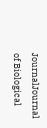JournalJournal of Biological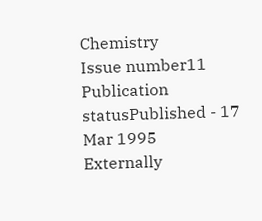Chemistry
Issue number11
Publication statusPublished - 17 Mar 1995
Externally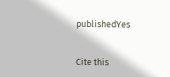publishedYes


Cite this